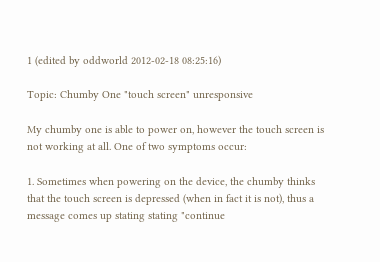1 (edited by oddworld 2012-02-18 08:25:16)

Topic: Chumby One "touch screen" unresponsive

My chumby one is able to power on, however the touch screen is not working at all. One of two symptoms occur:

1. Sometimes when powering on the device, the chumby thinks that the touch screen is depressed (when in fact it is not), thus a message comes up stating stating "continue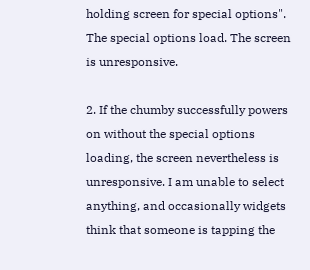holding screen for special options". The special options load. The screen is unresponsive.

2. If the chumby successfully powers on without the special options loading, the screen nevertheless is unresponsive. I am unable to select anything, and occasionally widgets think that someone is tapping the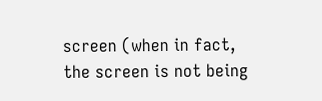screen (when in fact, the screen is not being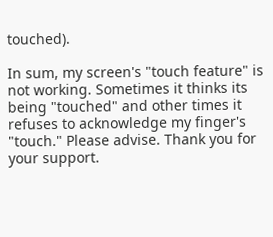touched).

In sum, my screen's "touch feature" is not working. Sometimes it thinks its being "touched" and other times it refuses to acknowledge my finger's "touch." Please advise. Thank you for your support.